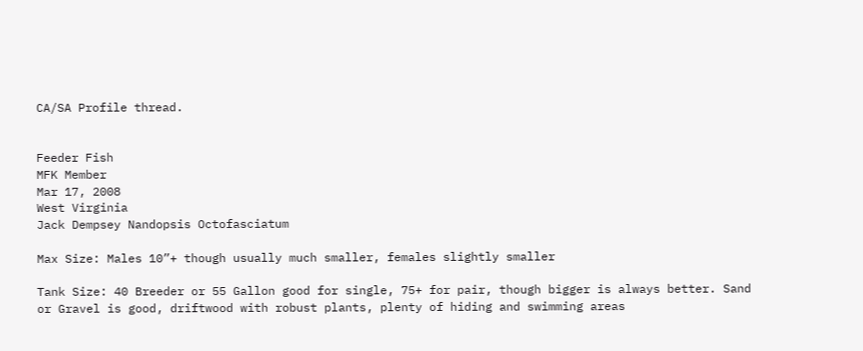CA/SA Profile thread.


Feeder Fish
MFK Member
Mar 17, 2008
West Virginia
Jack Dempsey Nandopsis Octofasciatum

Max Size: Males 10”+ though usually much smaller, females slightly smaller

Tank Size: 40 Breeder or 55 Gallon good for single, 75+ for pair, though bigger is always better. Sand or Gravel is good, driftwood with robust plants, plenty of hiding and swimming areas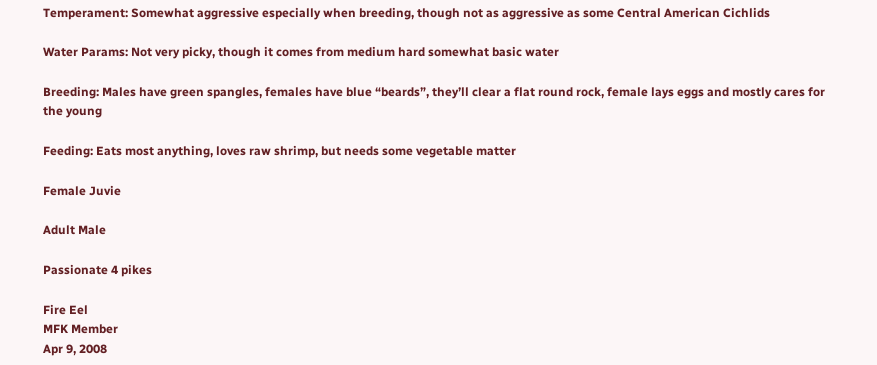Temperament: Somewhat aggressive especially when breeding, though not as aggressive as some Central American Cichlids

Water Params: Not very picky, though it comes from medium hard somewhat basic water

Breeding: Males have green spangles, females have blue “beards”, they’ll clear a flat round rock, female lays eggs and mostly cares for the young

Feeding: Eats most anything, loves raw shrimp, but needs some vegetable matter

Female Juvie

Adult Male

Passionate 4 pikes

Fire Eel
MFK Member
Apr 9, 2008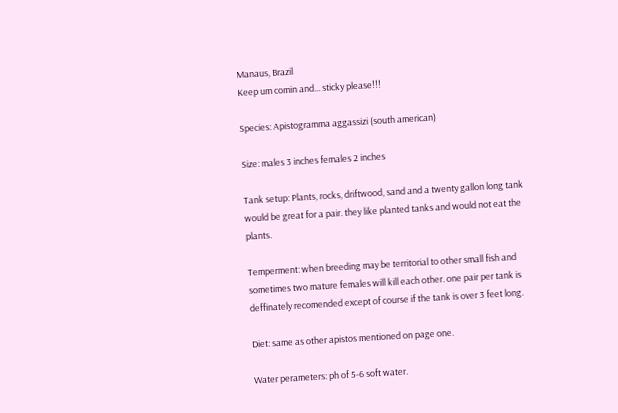Manaus, Brazil
Keep um comin and... sticky please!!!

Species: Apistogramma aggassizi (south american)

Size: males 3 inches females 2 inches

Tank setup: Plants, rocks, driftwood, sand and a twenty gallon long tank would be great for a pair. they like planted tanks and would not eat the plants.

Temperment: when breeding may be territorial to other small fish and sometimes two mature females will kill each other. one pair per tank is deffinately recomended except of course if the tank is over 3 feet long.

Diet: same as other apistos mentioned on page one.

Water perameters: ph of 5-6 soft water.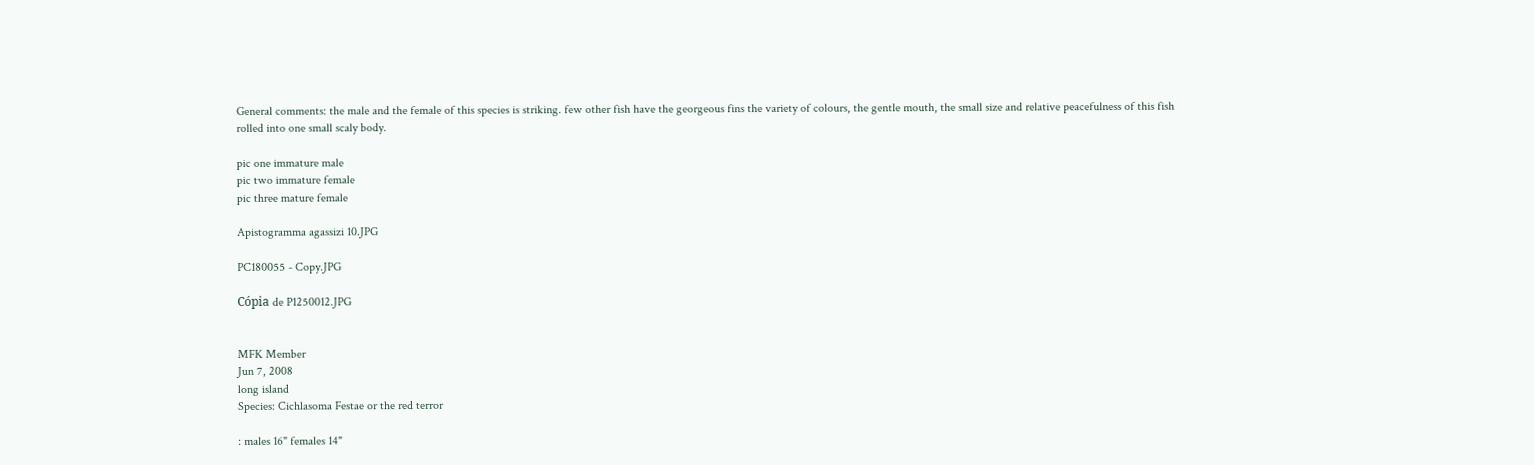General comments: the male and the female of this species is striking. few other fish have the georgeous fins the variety of colours, the gentle mouth, the small size and relative peacefulness of this fish rolled into one small scaly body.

pic one immature male
pic two immature female
pic three mature female

Apistogramma agassizi 10.JPG

PC180055 - Copy.JPG

Cópia de P1250012.JPG


MFK Member
Jun 7, 2008
long island
Species: Cichlasoma Festae or the red terror

: males 16" females 14"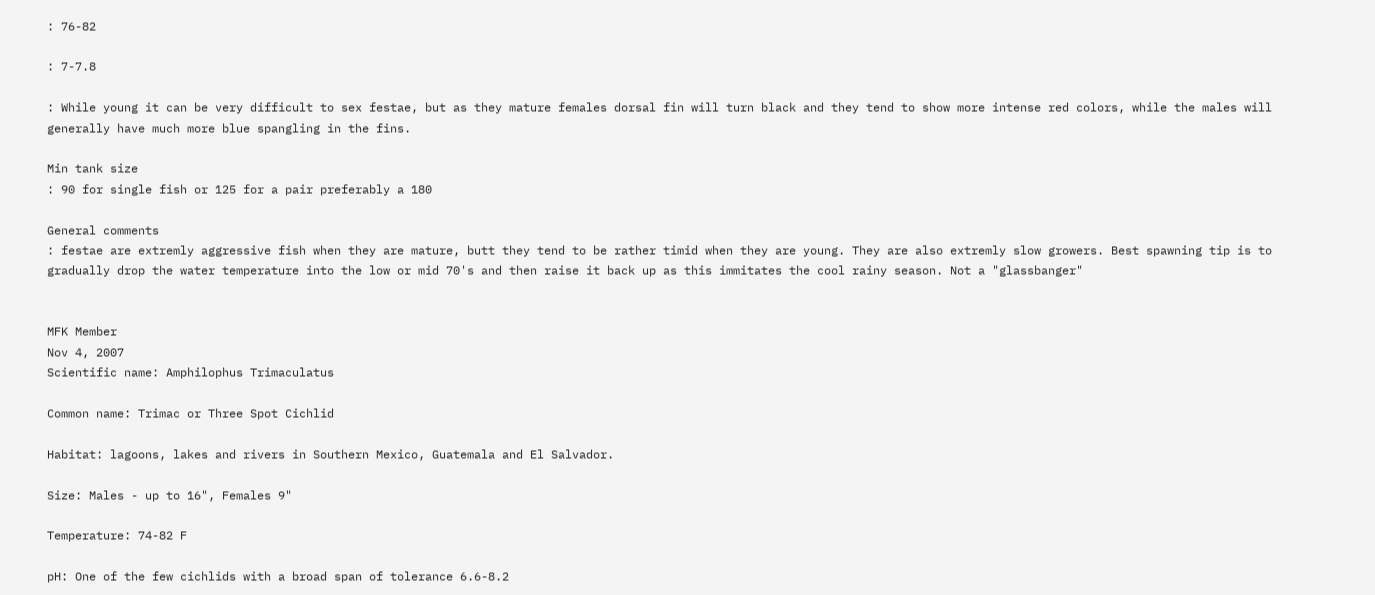: 76-82

: 7-7.8

: While young it can be very difficult to sex festae, but as they mature females dorsal fin will turn black and they tend to show more intense red colors, while the males will generally have much more blue spangling in the fins.

Min tank size
: 90 for single fish or 125 for a pair preferably a 180

General comments
: festae are extremly aggressive fish when they are mature, butt they tend to be rather timid when they are young. They are also extremly slow growers. Best spawning tip is to gradually drop the water temperature into the low or mid 70's and then raise it back up as this immitates the cool rainy season. Not a "glassbanger"


MFK Member
Nov 4, 2007
Scientific name: Amphilophus Trimaculatus

Common name: Trimac or Three Spot Cichlid

Habitat: lagoons, lakes and rivers in Southern Mexico, Guatemala and El Salvador.

Size: Males - up to 16", Females 9"

Temperature: 74-82 F

pH: One of the few cichlids with a broad span of tolerance 6.6-8.2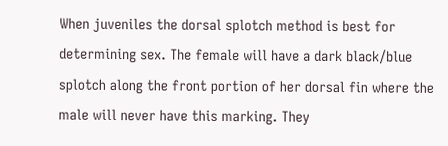When juveniles the dorsal splotch method is best for determining sex. The female will have a dark black/blue splotch along the front portion of her dorsal fin where the male will never have this marking. They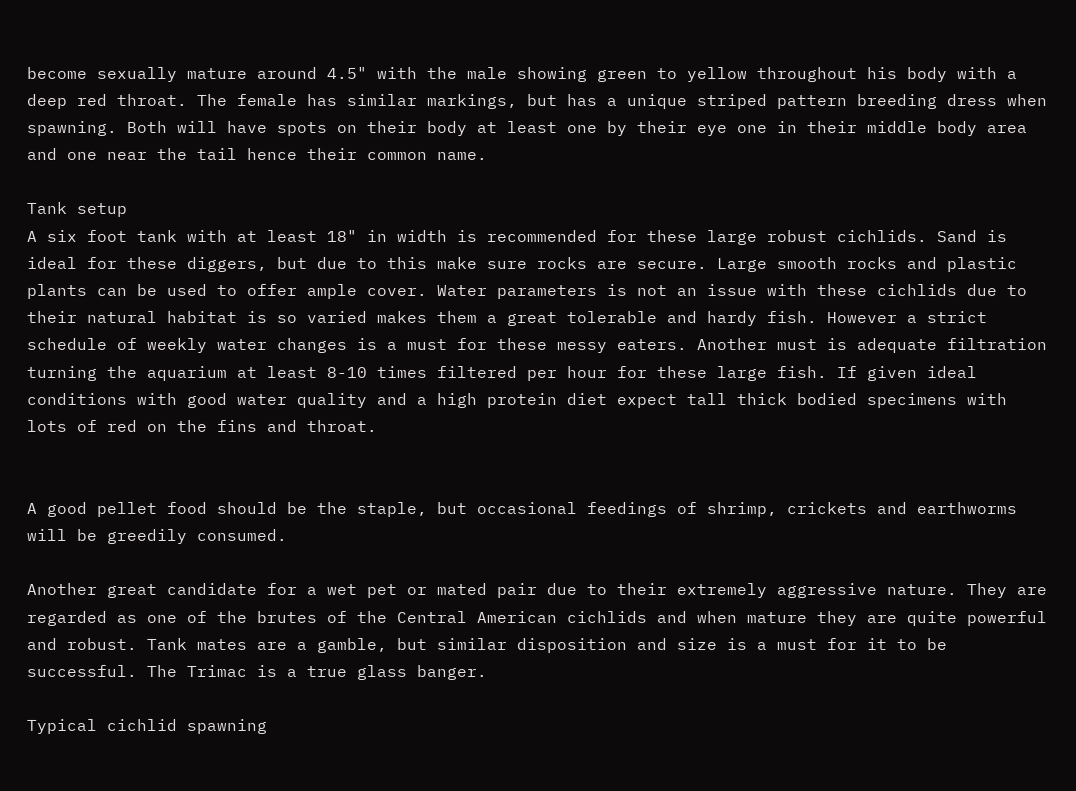become sexually mature around 4.5" with the male showing green to yellow throughout his body with a deep red throat. The female has similar markings, but has a unique striped pattern breeding dress when spawning. Both will have spots on their body at least one by their eye one in their middle body area and one near the tail hence their common name.

Tank setup
A six foot tank with at least 18" in width is recommended for these large robust cichlids. Sand is ideal for these diggers, but due to this make sure rocks are secure. Large smooth rocks and plastic plants can be used to offer ample cover. Water parameters is not an issue with these cichlids due to their natural habitat is so varied makes them a great tolerable and hardy fish. However a strict schedule of weekly water changes is a must for these messy eaters. Another must is adequate filtration turning the aquarium at least 8-10 times filtered per hour for these large fish. If given ideal conditions with good water quality and a high protein diet expect tall thick bodied specimens with lots of red on the fins and throat.


A good pellet food should be the staple, but occasional feedings of shrimp, crickets and earthworms will be greedily consumed.

Another great candidate for a wet pet or mated pair due to their extremely aggressive nature. They are regarded as one of the brutes of the Central American cichlids and when mature they are quite powerful and robust. Tank mates are a gamble, but similar disposition and size is a must for it to be successful. The Trimac is a true glass banger.

Typical cichlid spawning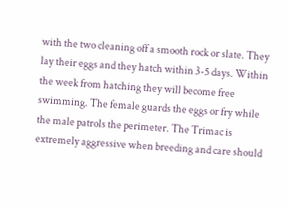with the two cleaning off a smooth rock or slate. They lay their eggs and they hatch within 3-5 days. Within the week from hatching they will become free swimming. The female guards the eggs or fry while the male patrols the perimeter. The Trimac is extremely aggressive when breeding and care should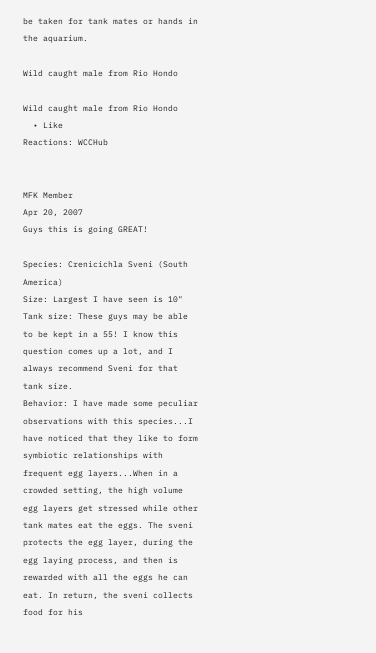be taken for tank mates or hands in the aquarium.

Wild caught male from Rio Hondo

Wild caught male from Rio Hondo
  • Like
Reactions: WCCHub


MFK Member
Apr 20, 2007
Guys this is going GREAT!

Species: Crenicichla Sveni (South America)
Size: Largest I have seen is 10"
Tank size: These guys may be able to be kept in a 55! I know this question comes up a lot, and I always recommend Sveni for that tank size.
Behavior: I have made some peculiar observations with this species...I have noticed that they like to form symbiotic relationships with frequent egg layers...When in a crowded setting, the high volume egg layers get stressed while other tank mates eat the eggs. The sveni protects the egg layer, during the egg laying process, and then is rewarded with all the eggs he can eat. In return, the sveni collects food for his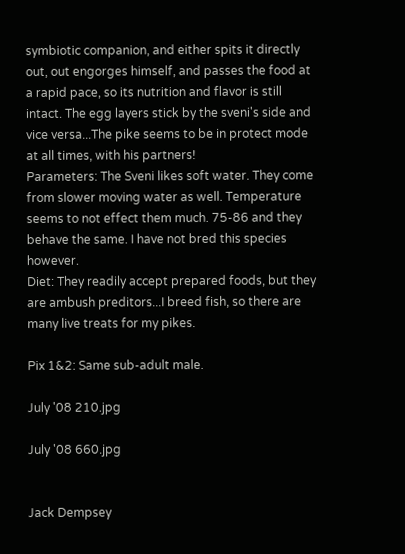symbiotic companion, and either spits it directly out, out engorges himself, and passes the food at a rapid pace, so its nutrition and flavor is still intact. The egg layers stick by the sveni's side and vice versa...The pike seems to be in protect mode at all times, with his partners!
Parameters: The Sveni likes soft water. They come from slower moving water as well. Temperature seems to not effect them much. 75-86 and they behave the same. I have not bred this species however.
Diet: They readily accept prepared foods, but they are ambush preditors...I breed fish, so there are many live treats for my pikes.

Pix 1&2: Same sub-adult male.

July '08 210.jpg

July '08 660.jpg


Jack Dempsey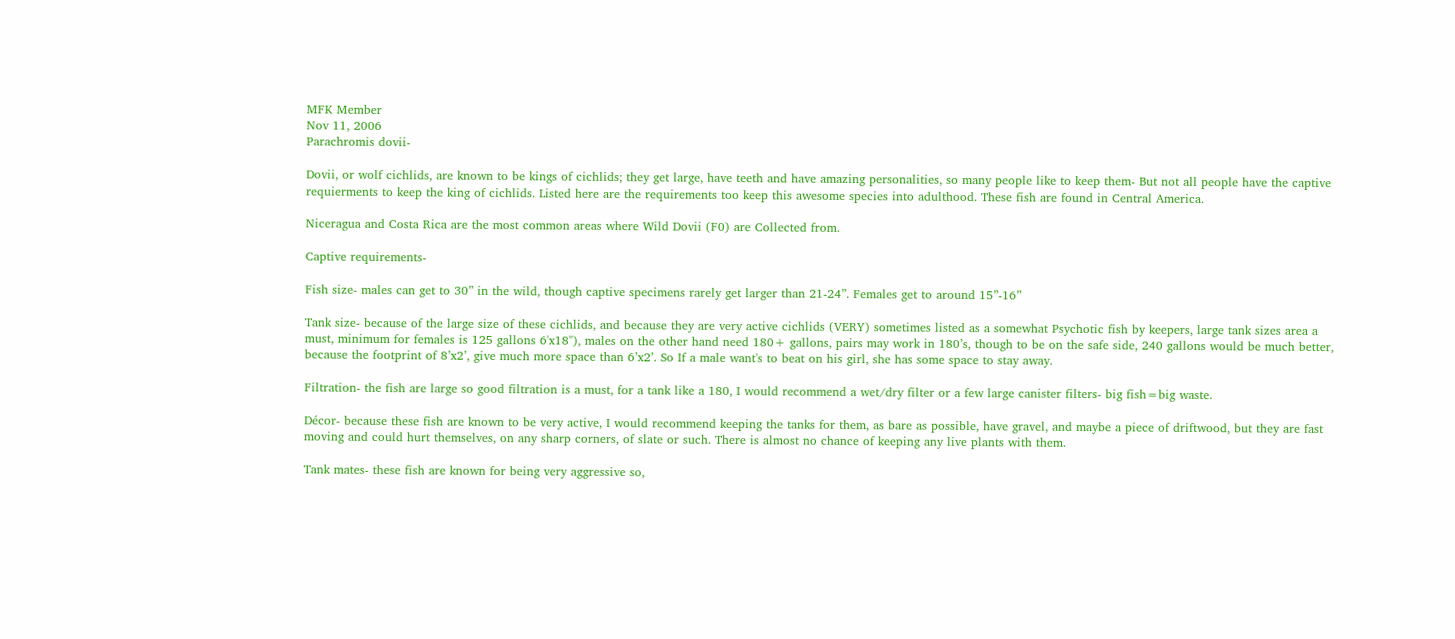MFK Member
Nov 11, 2006
Parachromis dovii-

Dovii, or wolf cichlids, are known to be kings of cichlids; they get large, have teeth and have amazing personalities, so many people like to keep them- But not all people have the captive requierments to keep the king of cichlids. Listed here are the requirements too keep this awesome species into adulthood. These fish are found in Central America.

Niceragua and Costa Rica are the most common areas where Wild Dovii (F0) are Collected from.

Captive requirements-

Fish size- males can get to 30” in the wild, though captive specimens rarely get larger than 21-24”. Females get to around 15”-16”

Tank size- because of the large size of these cichlids, and because they are very active cichlids (VERY) sometimes listed as a somewhat Psychotic fish by keepers, large tank sizes area a must, minimum for females is 125 gallons 6'x18"), males on the other hand need 180+ gallons, pairs may work in 180’s, though to be on the safe side, 240 gallons would be much better, because the footprint of 8’x2’, give much more space than 6’x2’. So If a male want's to beat on his girl, she has some space to stay away.

Filtration- the fish are large so good filtration is a must, for a tank like a 180, I would recommend a wet/dry filter or a few large canister filters- big fish=big waste.

Décor- because these fish are known to be very active, I would recommend keeping the tanks for them, as bare as possible, have gravel, and maybe a piece of driftwood, but they are fast moving and could hurt themselves, on any sharp corners, of slate or such. There is almost no chance of keeping any live plants with them.

Tank mates- these fish are known for being very aggressive so,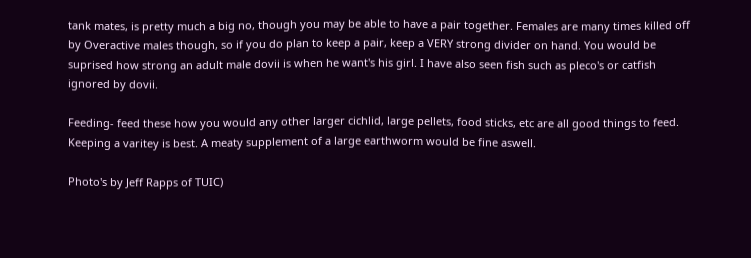tank mates, is pretty much a big no, though you may be able to have a pair together. Females are many times killed off by Overactive males though, so if you do plan to keep a pair, keep a VERY strong divider on hand. You would be suprised how strong an adult male dovii is when he want's his girl. I have also seen fish such as pleco's or catfish ignored by dovii.

Feeding- feed these how you would any other larger cichlid, large pellets, food sticks, etc are all good things to feed. Keeping a varitey is best. A meaty supplement of a large earthworm would be fine aswell.

Photo's by Jeff Rapps of TUIC)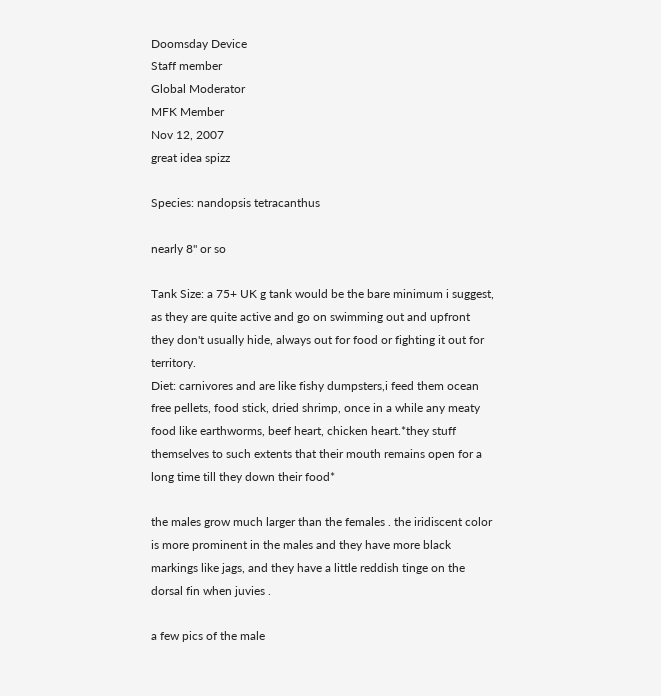Doomsday Device
Staff member
Global Moderator
MFK Member
Nov 12, 2007
great idea spizz

Species: nandopsis tetracanthus

nearly 8" or so

Tank Size: a 75+ UK g tank would be the bare minimum i suggest, as they are quite active and go on swimming out and upfront they don't usually hide, always out for food or fighting it out for territory.
Diet: carnivores and are like fishy dumpsters,i feed them ocean free pellets, food stick, dried shrimp, once in a while any meaty food like earthworms, beef heart, chicken heart.*they stuff themselves to such extents that their mouth remains open for a long time till they down their food*

the males grow much larger than the females . the iridiscent color is more prominent in the males and they have more black markings like jags, and they have a little reddish tinge on the dorsal fin when juvies .

a few pics of the male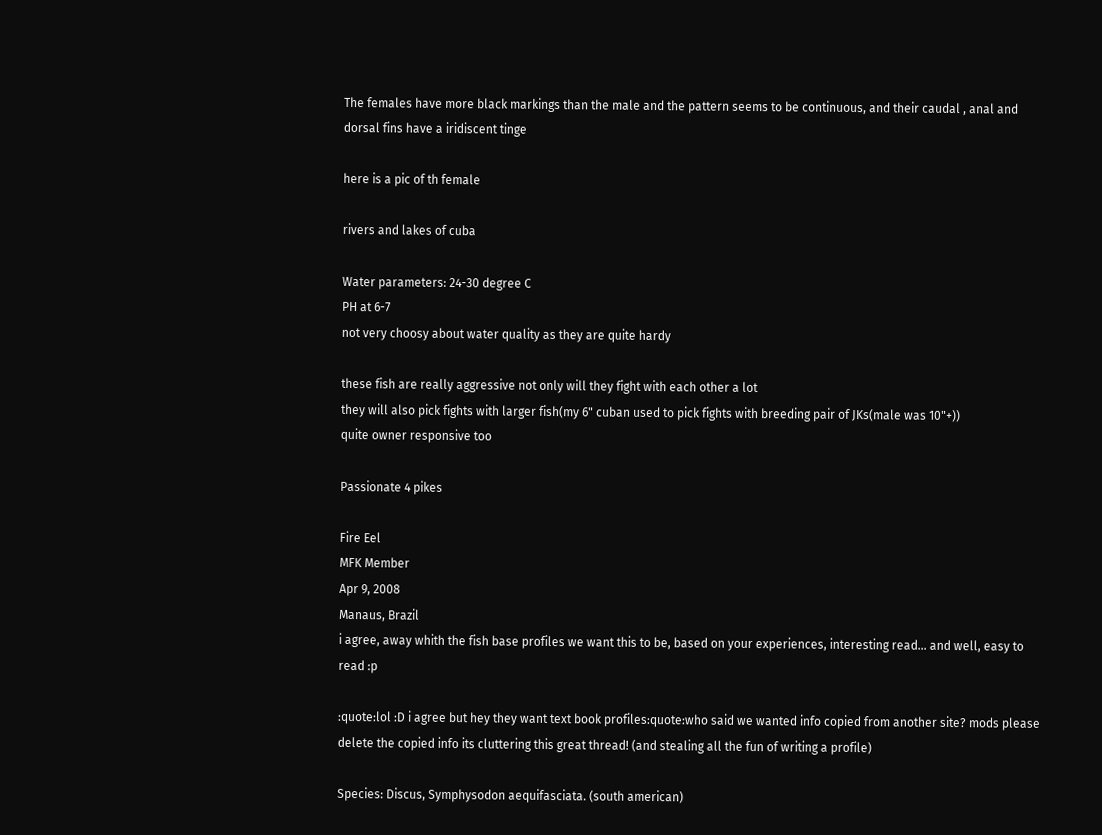The females have more black markings than the male and the pattern seems to be continuous, and their caudal , anal and dorsal fins have a iridiscent tinge

here is a pic of th female

rivers and lakes of cuba

Water parameters: 24-30 degree C
PH at 6-7
not very choosy about water quality as they are quite hardy

these fish are really aggressive not only will they fight with each other a lot
they will also pick fights with larger fish(my 6" cuban used to pick fights with breeding pair of JKs(male was 10"+))
quite owner responsive too

Passionate 4 pikes

Fire Eel
MFK Member
Apr 9, 2008
Manaus, Brazil
i agree, away whith the fish base profiles we want this to be, based on your experiences, interesting read... and well, easy to read :p

:quote:lol :D i agree but hey they want text book profiles:quote:who said we wanted info copied from another site? mods please delete the copied info its cluttering this great thread! (and stealing all the fun of writing a profile)

Species: Discus, Symphysodon aequifasciata. (south american)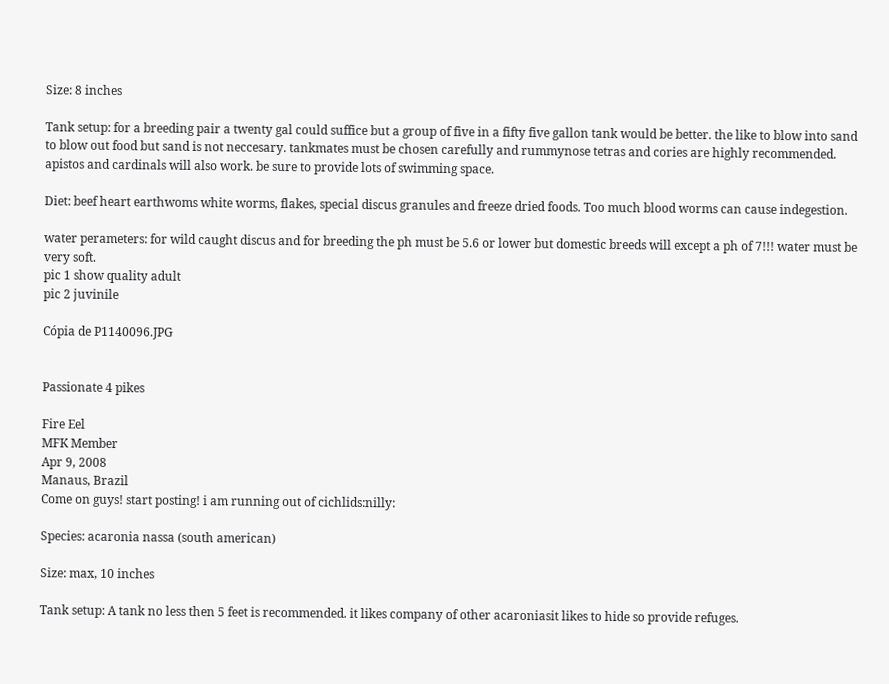Size: 8 inches

Tank setup: for a breeding pair a twenty gal could suffice but a group of five in a fifty five gallon tank would be better. the like to blow into sand to blow out food but sand is not neccesary. tankmates must be chosen carefully and rummynose tetras and cories are highly recommended. apistos and cardinals will also work. be sure to provide lots of swimming space.

Diet: beef heart earthwoms white worms, flakes, special discus granules and freeze dried foods. Too much blood worms can cause indegestion.

water perameters: for wild caught discus and for breeding the ph must be 5.6 or lower but domestic breeds will except a ph of 7!!! water must be very soft.
pic 1 show quality adult
pic 2 juvinile

Cópia de P1140096.JPG


Passionate 4 pikes

Fire Eel
MFK Member
Apr 9, 2008
Manaus, Brazil
Come on guys! start posting! i am running out of cichlids:nilly:

Species: acaronia nassa (south american)

Size: max, 10 inches

Tank setup: A tank no less then 5 feet is recommended. it likes company of other acaroniasit likes to hide so provide refuges.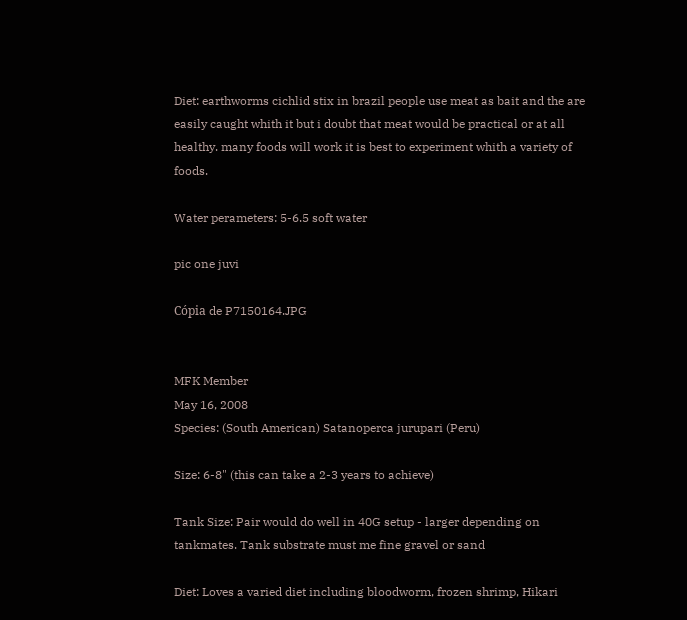Diet: earthworms cichlid stix in brazil people use meat as bait and the are easily caught whith it but i doubt that meat would be practical or at all healthy. many foods will work it is best to experiment whith a variety of foods.

Water perameters: 5-6.5 soft water

pic one juvi

Cópia de P7150164.JPG


MFK Member
May 16, 2008
Species: (South American) Satanoperca jurupari (Peru)

Size: 6-8" (this can take a 2-3 years to achieve)

Tank Size: Pair would do well in 40G setup - larger depending on tankmates. Tank substrate must me fine gravel or sand

Diet: Loves a varied diet including bloodworm, frozen shrimp, Hikari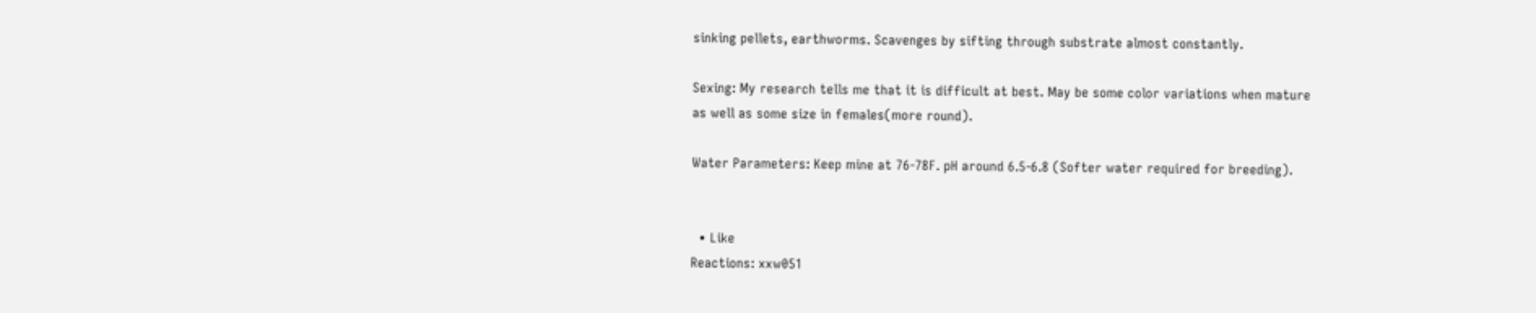sinking pellets, earthworms. Scavenges by sifting through substrate almost constantly.

Sexing: My research tells me that it is difficult at best. May be some color variations when mature as well as some size in females(more round).

Water Parameters: Keep mine at 76-78F. pH around 6.5-6.8 (Softer water required for breeding).


  • Like
Reactions: xxw051